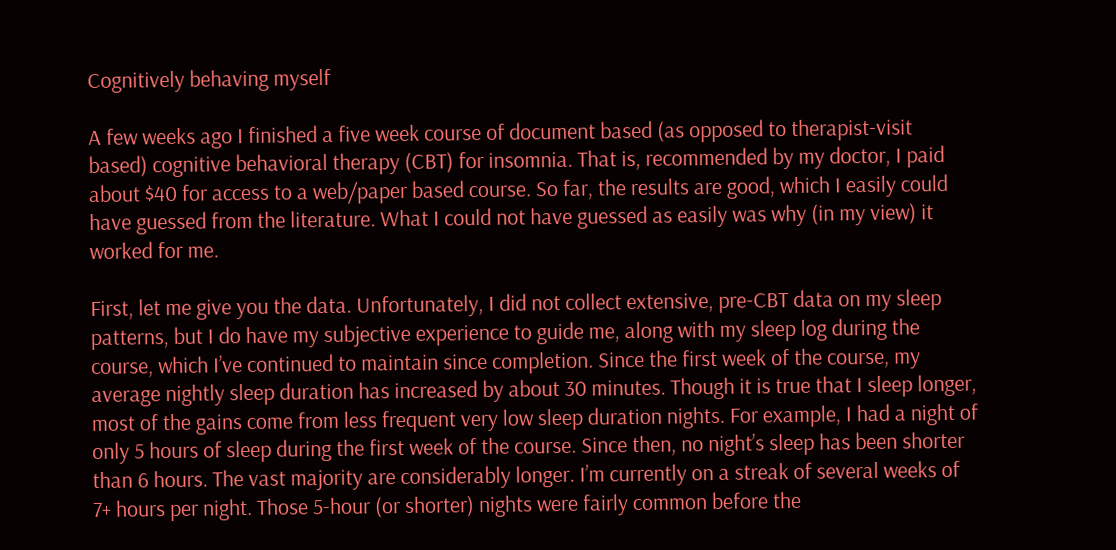Cognitively behaving myself

A few weeks ago I finished a five week course of document based (as opposed to therapist-visit based) cognitive behavioral therapy (CBT) for insomnia. That is, recommended by my doctor, I paid about $40 for access to a web/paper based course. So far, the results are good, which I easily could have guessed from the literature. What I could not have guessed as easily was why (in my view) it worked for me.

First, let me give you the data. Unfortunately, I did not collect extensive, pre-CBT data on my sleep patterns, but I do have my subjective experience to guide me, along with my sleep log during the course, which I’ve continued to maintain since completion. Since the first week of the course, my average nightly sleep duration has increased by about 30 minutes. Though it is true that I sleep longer, most of the gains come from less frequent very low sleep duration nights. For example, I had a night of only 5 hours of sleep during the first week of the course. Since then, no night’s sleep has been shorter than 6 hours. The vast majority are considerably longer. I’m currently on a streak of several weeks of 7+ hours per night. Those 5-hour (or shorter) nights were fairly common before the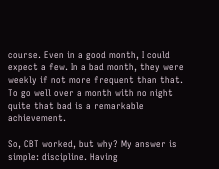course. Even in a good month, I could expect a few. In a bad month, they were weekly if not more frequent than that. To go well over a month with no night quite that bad is a remarkable achievement.

So, CBT worked, but why? My answer is simple: discipline. Having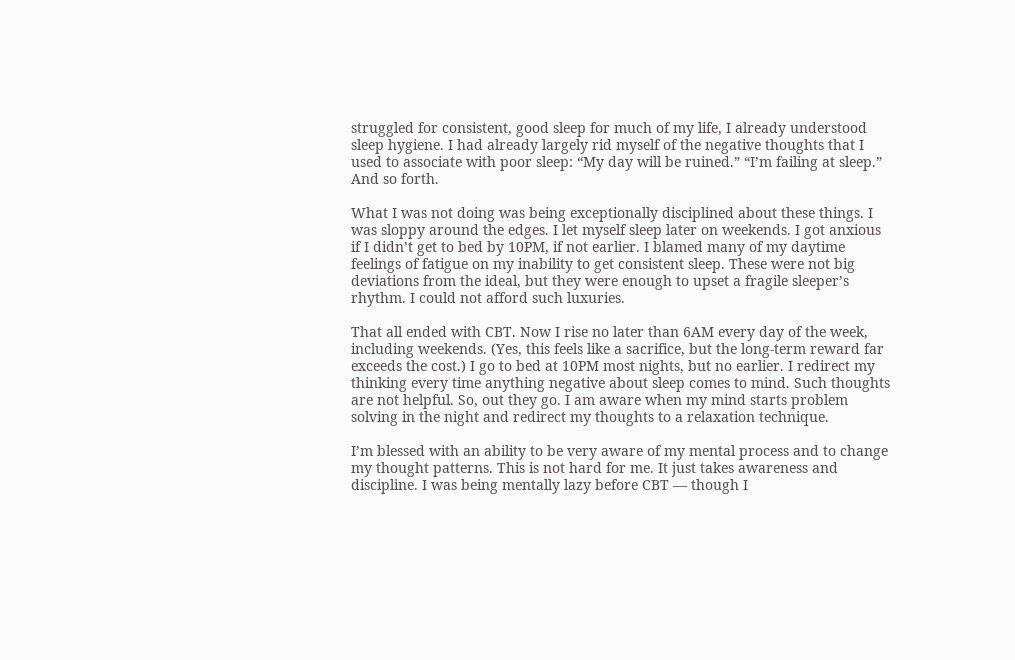struggled for consistent, good sleep for much of my life, I already understood sleep hygiene. I had already largely rid myself of the negative thoughts that I used to associate with poor sleep: “My day will be ruined.” “I’m failing at sleep.” And so forth.

What I was not doing was being exceptionally disciplined about these things. I was sloppy around the edges. I let myself sleep later on weekends. I got anxious if I didn’t get to bed by 10PM, if not earlier. I blamed many of my daytime feelings of fatigue on my inability to get consistent sleep. These were not big deviations from the ideal, but they were enough to upset a fragile sleeper’s rhythm. I could not afford such luxuries.

That all ended with CBT. Now I rise no later than 6AM every day of the week, including weekends. (Yes, this feels like a sacrifice, but the long-term reward far exceeds the cost.) I go to bed at 10PM most nights, but no earlier. I redirect my thinking every time anything negative about sleep comes to mind. Such thoughts are not helpful. So, out they go. I am aware when my mind starts problem solving in the night and redirect my thoughts to a relaxation technique.

I’m blessed with an ability to be very aware of my mental process and to change my thought patterns. This is not hard for me. It just takes awareness and discipline. I was being mentally lazy before CBT — though I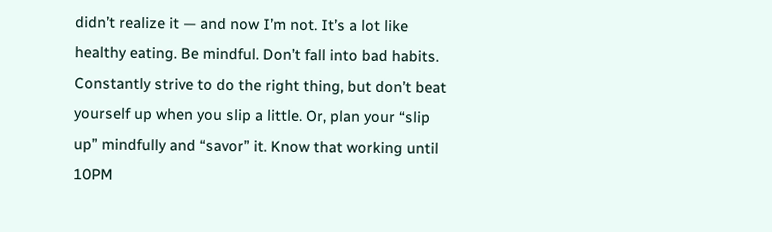didn’t realize it — and now I’m not. It’s a lot like healthy eating. Be mindful. Don’t fall into bad habits. Constantly strive to do the right thing, but don’t beat yourself up when you slip a little. Or, plan your “slip up” mindfully and “savor” it. Know that working until 10PM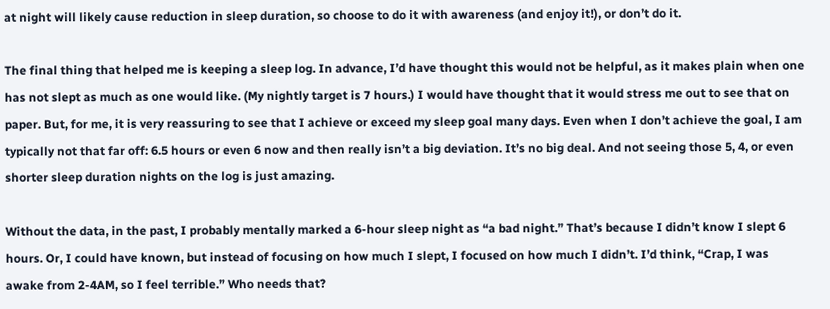at night will likely cause reduction in sleep duration, so choose to do it with awareness (and enjoy it!), or don’t do it.

The final thing that helped me is keeping a sleep log. In advance, I’d have thought this would not be helpful, as it makes plain when one has not slept as much as one would like. (My nightly target is 7 hours.) I would have thought that it would stress me out to see that on paper. But, for me, it is very reassuring to see that I achieve or exceed my sleep goal many days. Even when I don’t achieve the goal, I am typically not that far off: 6.5 hours or even 6 now and then really isn’t a big deviation. It’s no big deal. And not seeing those 5, 4, or even shorter sleep duration nights on the log is just amazing.

Without the data, in the past, I probably mentally marked a 6-hour sleep night as “a bad night.” That’s because I didn’t know I slept 6 hours. Or, I could have known, but instead of focusing on how much I slept, I focused on how much I didn’t. I’d think, “Crap, I was awake from 2-4AM, so I feel terrible.” Who needs that?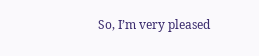So, I’m very pleased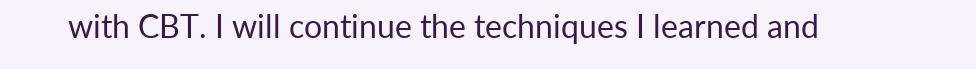with CBT. I will continue the techniques I learned and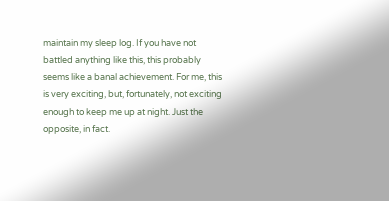maintain my sleep log. If you have not battled anything like this, this probably seems like a banal achievement. For me, this is very exciting, but, fortunately, not exciting enough to keep me up at night. Just the opposite, in fact.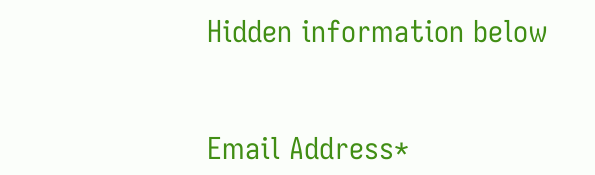Hidden information below


Email Address*